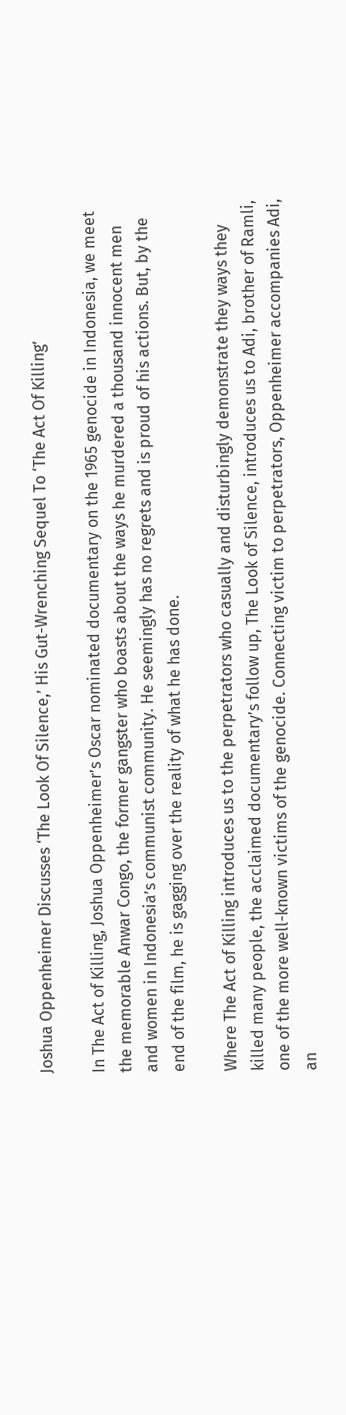Joshua Oppenheimer Discusses ‘The Look Of Silence,’ His Gut-Wrenching Sequel To ‘The Act Of Killing’

In The Act of Killing, Joshua Oppenheimer’s Oscar nominated documentary on the 1965 genocide in Indonesia, we meet the memorable Anwar Congo, the former gangster who boasts about the ways he murdered a thousand innocent men and women in Indonesia’s communist community. He seemingly has no regrets and is proud of his actions. But, by the end of the film, he is gagging over the reality of what he has done.

Where The Act of Killing introduces us to the perpetrators who casually and disturbingly demonstrate they ways they killed many people, the acclaimed documentary’s follow up, The Look of Silence, introduces us to Adi, brother of Ramli, one of the more well-known victims of the genocide. Connecting victim to perpetrators, Oppenheimer accompanies Adi, an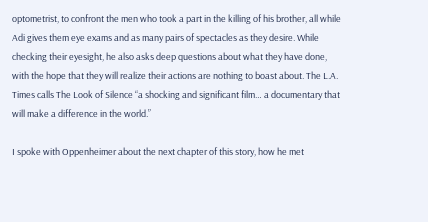optometrist, to confront the men who took a part in the killing of his brother, all while Adi gives them eye exams and as many pairs of spectacles as they desire. While checking their eyesight, he also asks deep questions about what they have done, with the hope that they will realize their actions are nothing to boast about. The L.A. Times calls The Look of Silence “a shocking and significant film… a documentary that will make a difference in the world.”

I spoke with Oppenheimer about the next chapter of this story, how he met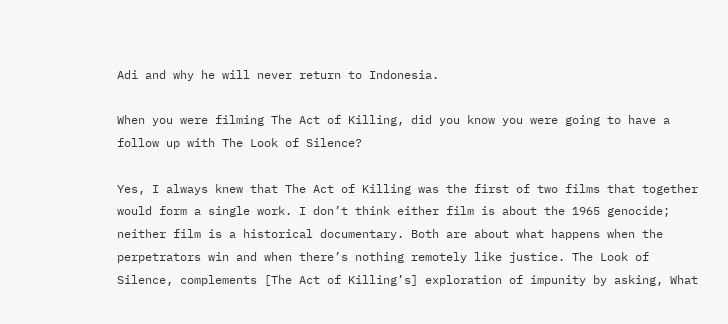Adi and why he will never return to Indonesia.

When you were filming The Act of Killing, did you know you were going to have a follow up with The Look of Silence?

Yes, I always knew that The Act of Killing was the first of two films that together would form a single work. I don’t think either film is about the 1965 genocide; neither film is a historical documentary. Both are about what happens when the perpetrators win and when there’s nothing remotely like justice. The Look of Silence, complements [The Act of Killing’s] exploration of impunity by asking, What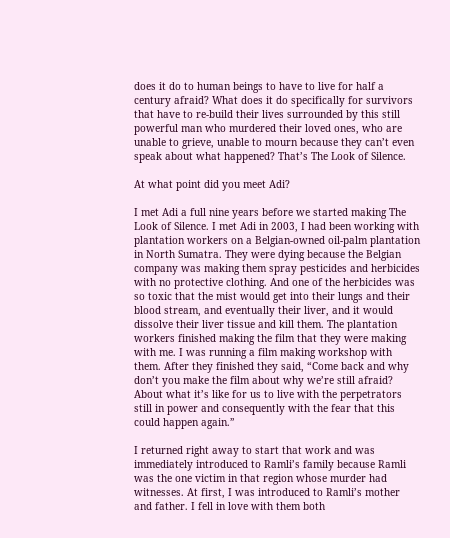does it do to human beings to have to live for half a century afraid? What does it do specifically for survivors that have to re-build their lives surrounded by this still powerful man who murdered their loved ones, who are unable to grieve, unable to mourn because they can’t even speak about what happened? That’s The Look of Silence.

At what point did you meet Adi?

I met Adi a full nine years before we started making The Look of Silence. I met Adi in 2003, I had been working with plantation workers on a Belgian-owned oil-palm plantation in North Sumatra. They were dying because the Belgian company was making them spray pesticides and herbicides with no protective clothing. And one of the herbicides was so toxic that the mist would get into their lungs and their blood stream, and eventually their liver, and it would dissolve their liver tissue and kill them. The plantation workers finished making the film that they were making with me. I was running a film making workshop with them. After they finished they said, “Come back and why don’t you make the film about why we’re still afraid? About what it’s like for us to live with the perpetrators still in power and consequently with the fear that this could happen again.”

I returned right away to start that work and was immediately introduced to Ramli’s family because Ramli was the one victim in that region whose murder had witnesses. At first, I was introduced to Ramli’s mother and father. I fell in love with them both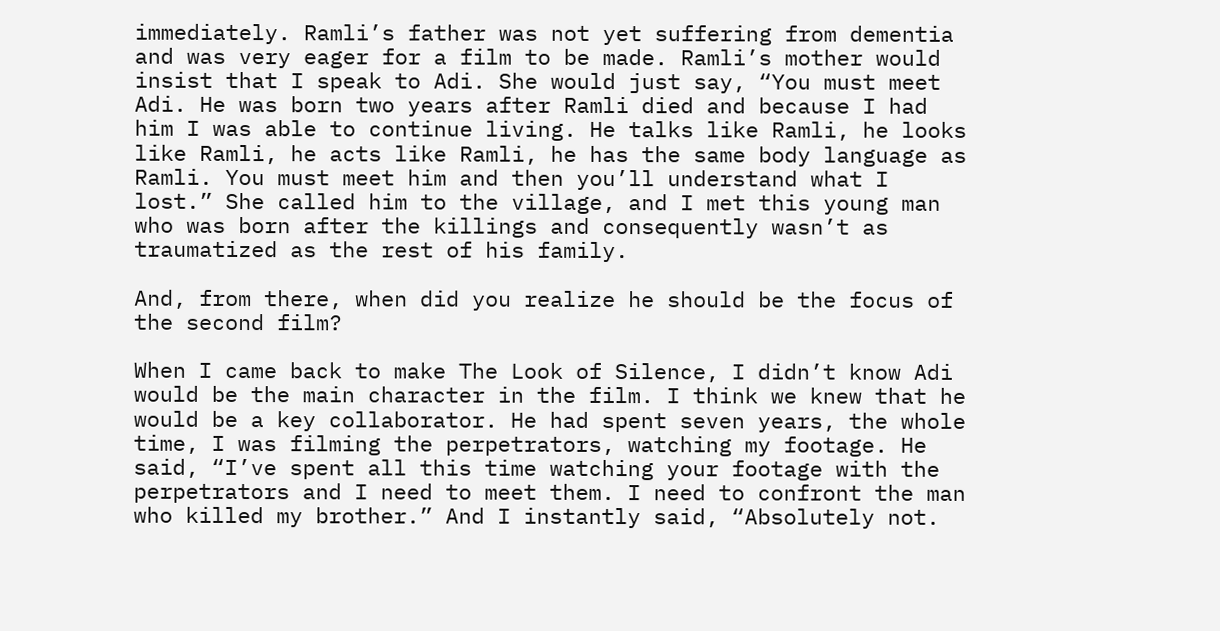immediately. Ramli’s father was not yet suffering from dementia and was very eager for a film to be made. Ramli’s mother would insist that I speak to Adi. She would just say, “You must meet Adi. He was born two years after Ramli died and because I had him I was able to continue living. He talks like Ramli, he looks like Ramli, he acts like Ramli, he has the same body language as Ramli. You must meet him and then you’ll understand what I lost.” She called him to the village, and I met this young man who was born after the killings and consequently wasn’t as traumatized as the rest of his family.

And, from there, when did you realize he should be the focus of the second film?

When I came back to make The Look of Silence, I didn’t know Adi would be the main character in the film. I think we knew that he would be a key collaborator. He had spent seven years, the whole time, I was filming the perpetrators, watching my footage. He said, “I’ve spent all this time watching your footage with the perpetrators and I need to meet them. I need to confront the man who killed my brother.” And I instantly said, “Absolutely not.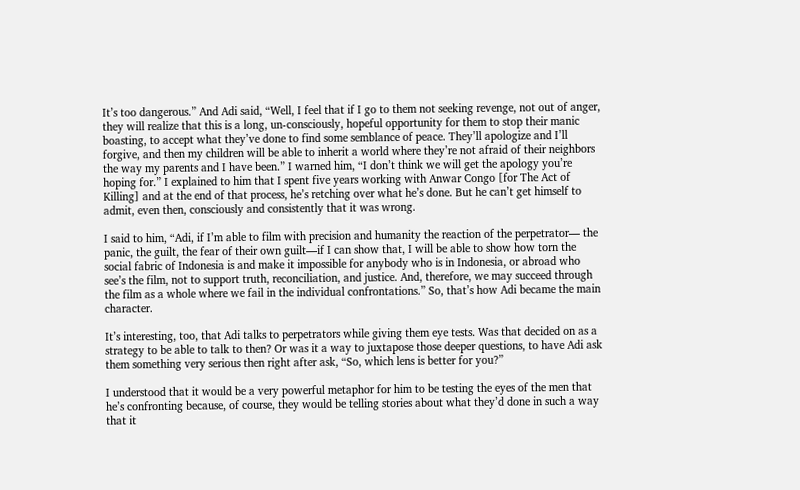It’s too dangerous.” And Adi said, “Well, I feel that if I go to them not seeking revenge, not out of anger, they will realize that this is a long, un-consciously, hopeful opportunity for them to stop their manic boasting, to accept what they’ve done to find some semblance of peace. They’ll apologize and I’ll forgive, and then my children will be able to inherit a world where they’re not afraid of their neighbors the way my parents and I have been.” I warned him, “I don’t think we will get the apology you’re hoping for.” I explained to him that I spent five years working with Anwar Congo [for The Act of Killing] and at the end of that process, he’s retching over what he’s done. But he can’t get himself to admit, even then, consciously and consistently that it was wrong.

I said to him, “Adi, if I’m able to film with precision and humanity the reaction of the perpetrator— the panic, the guilt, the fear of their own guilt—if I can show that, I will be able to show how torn the social fabric of Indonesia is and make it impossible for anybody who is in Indonesia, or abroad who see’s the film, not to support truth, reconciliation, and justice. And, therefore, we may succeed through the film as a whole where we fail in the individual confrontations.” So, that’s how Adi became the main character.

It’s interesting, too, that Adi talks to perpetrators while giving them eye tests. Was that decided on as a strategy to be able to talk to then? Or was it a way to juxtapose those deeper questions, to have Adi ask them something very serious then right after ask, “So, which lens is better for you?”

I understood that it would be a very powerful metaphor for him to be testing the eyes of the men that he’s confronting because, of course, they would be telling stories about what they’d done in such a way that it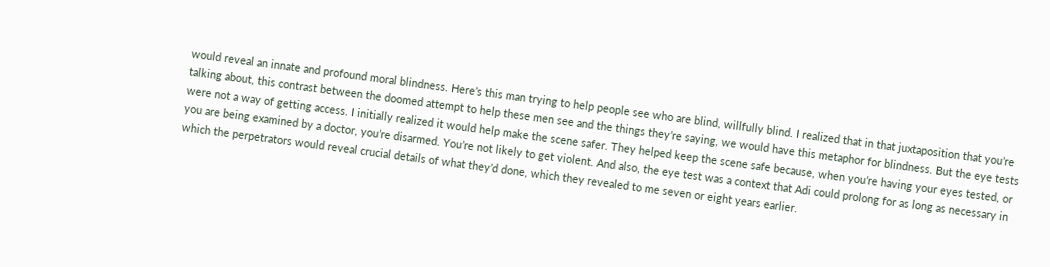would reveal an innate and profound moral blindness. Here’s this man trying to help people see who are blind, willfully blind. I realized that in that juxtaposition that you’re talking about, this contrast between the doomed attempt to help these men see and the things they’re saying, we would have this metaphor for blindness. But the eye tests were not a way of getting access. I initially realized it would help make the scene safer. They helped keep the scene safe because, when you’re having your eyes tested, or you are being examined by a doctor, you’re disarmed. You’re not likely to get violent. And also, the eye test was a context that Adi could prolong for as long as necessary in which the perpetrators would reveal crucial details of what they’d done, which they revealed to me seven or eight years earlier.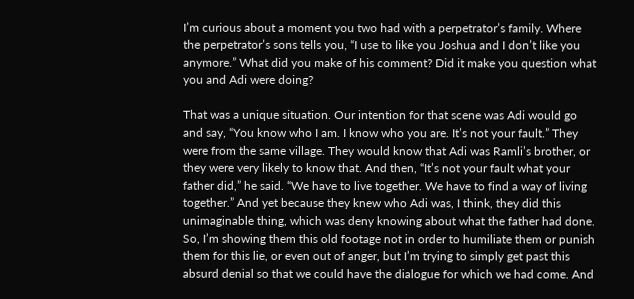I’m curious about a moment you two had with a perpetrator’s family. Where the perpetrator’s sons tells you, “I use to like you Joshua and I don’t like you anymore.” What did you make of his comment? Did it make you question what you and Adi were doing?

That was a unique situation. Our intention for that scene was Adi would go and say, “You know who I am. I know who you are. It’s not your fault.” They were from the same village. They would know that Adi was Ramli’s brother, or they were very likely to know that. And then, “It’s not your fault what your father did,” he said. “We have to live together. We have to find a way of living together.” And yet because they knew who Adi was, I think, they did this unimaginable thing, which was deny knowing about what the father had done. So, I’m showing them this old footage not in order to humiliate them or punish them for this lie, or even out of anger, but I’m trying to simply get past this absurd denial so that we could have the dialogue for which we had come. And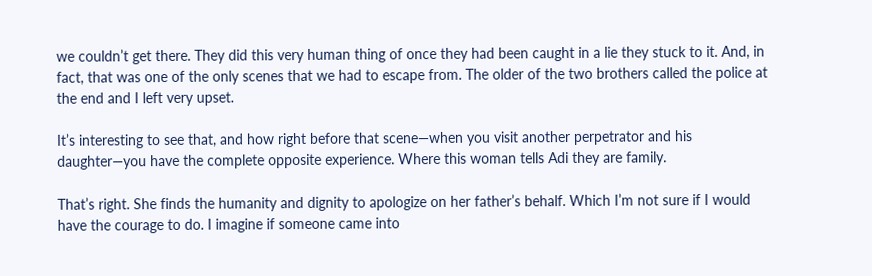we couldn’t get there. They did this very human thing of once they had been caught in a lie they stuck to it. And, in fact, that was one of the only scenes that we had to escape from. The older of the two brothers called the police at the end and I left very upset.

It’s interesting to see that, and how right before that scene—when you visit another perpetrator and his daughter—you have the complete opposite experience. Where this woman tells Adi they are family.

That’s right. She finds the humanity and dignity to apologize on her father’s behalf. Which I’m not sure if I would have the courage to do. I imagine if someone came into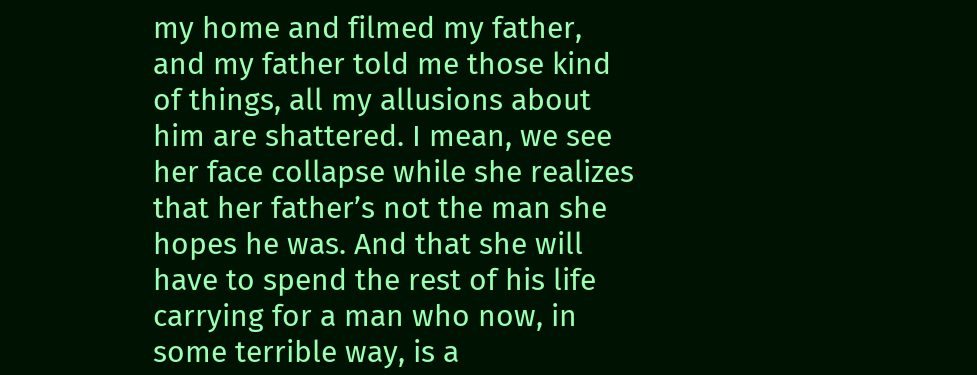my home and filmed my father, and my father told me those kind of things, all my allusions about him are shattered. I mean, we see her face collapse while she realizes that her father’s not the man she hopes he was. And that she will have to spend the rest of his life carrying for a man who now, in some terrible way, is a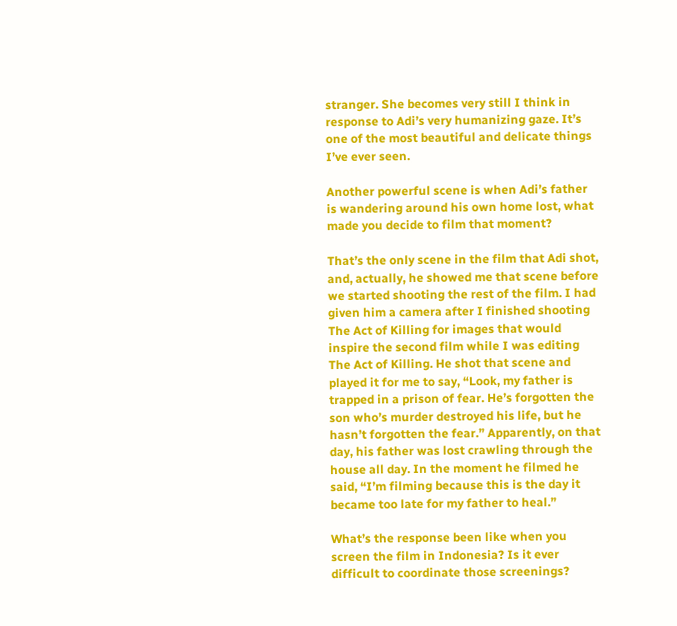stranger. She becomes very still I think in response to Adi’s very humanizing gaze. It’s one of the most beautiful and delicate things I’ve ever seen.

Another powerful scene is when Adi’s father is wandering around his own home lost, what made you decide to film that moment?

That’s the only scene in the film that Adi shot, and, actually, he showed me that scene before we started shooting the rest of the film. I had given him a camera after I finished shooting The Act of Killing for images that would inspire the second film while I was editing The Act of Killing. He shot that scene and played it for me to say, “Look, my father is trapped in a prison of fear. He’s forgotten the son who’s murder destroyed his life, but he hasn’t forgotten the fear.” Apparently, on that day, his father was lost crawling through the house all day. In the moment he filmed he said, “I’m filming because this is the day it became too late for my father to heal.”

What’s the response been like when you screen the film in Indonesia? Is it ever difficult to coordinate those screenings?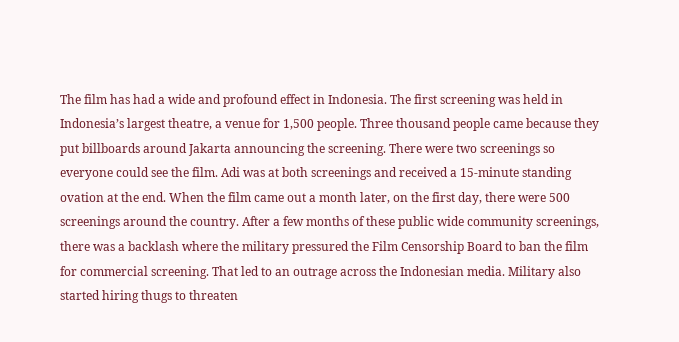The film has had a wide and profound effect in Indonesia. The first screening was held in Indonesia’s largest theatre, a venue for 1,500 people. Three thousand people came because they put billboards around Jakarta announcing the screening. There were two screenings so everyone could see the film. Adi was at both screenings and received a 15-minute standing ovation at the end. When the film came out a month later, on the first day, there were 500 screenings around the country. After a few months of these public wide community screenings, there was a backlash where the military pressured the Film Censorship Board to ban the film for commercial screening. That led to an outrage across the Indonesian media. Military also started hiring thugs to threaten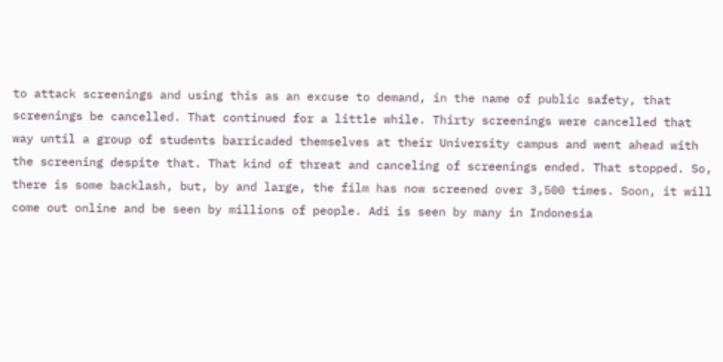to attack screenings and using this as an excuse to demand, in the name of public safety, that screenings be cancelled. That continued for a little while. Thirty screenings were cancelled that way until a group of students barricaded themselves at their University campus and went ahead with the screening despite that. That kind of threat and canceling of screenings ended. That stopped. So, there is some backlash, but, by and large, the film has now screened over 3,500 times. Soon, it will come out online and be seen by millions of people. Adi is seen by many in Indonesia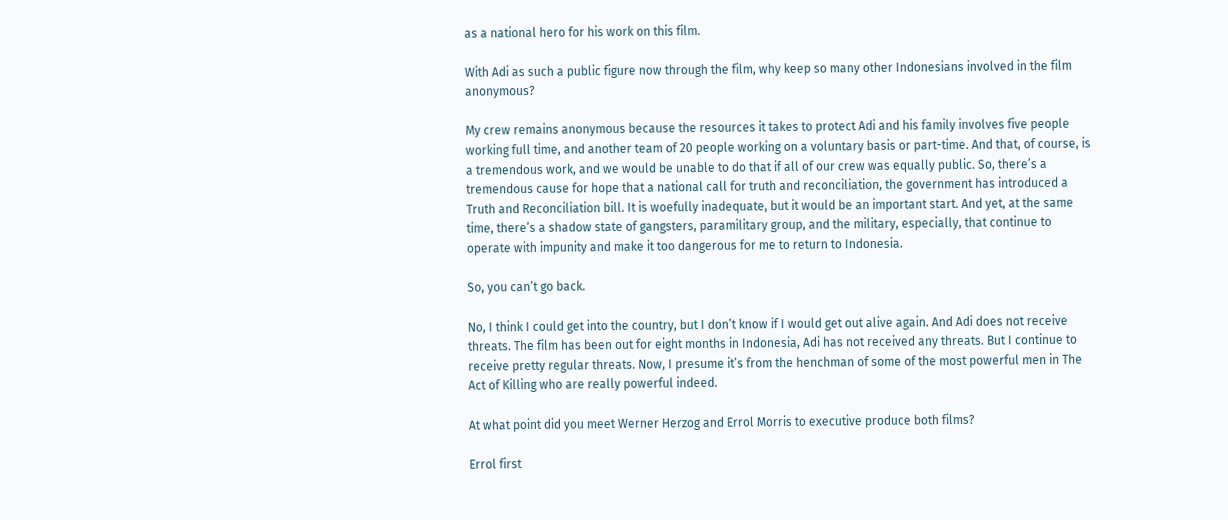as a national hero for his work on this film.

With Adi as such a public figure now through the film, why keep so many other Indonesians involved in the film anonymous?

My crew remains anonymous because the resources it takes to protect Adi and his family involves five people working full time, and another team of 20 people working on a voluntary basis or part-time. And that, of course, is a tremendous work, and we would be unable to do that if all of our crew was equally public. So, there’s a tremendous cause for hope that a national call for truth and reconciliation, the government has introduced a Truth and Reconciliation bill. It is woefully inadequate, but it would be an important start. And yet, at the same time, there’s a shadow state of gangsters, paramilitary group, and the military, especially, that continue to operate with impunity and make it too dangerous for me to return to Indonesia.

So, you can’t go back.

No, I think I could get into the country, but I don’t know if I would get out alive again. And Adi does not receive threats. The film has been out for eight months in Indonesia, Adi has not received any threats. But I continue to receive pretty regular threats. Now, I presume it’s from the henchman of some of the most powerful men in The Act of Killing who are really powerful indeed.

At what point did you meet Werner Herzog and Errol Morris to executive produce both films?

Errol first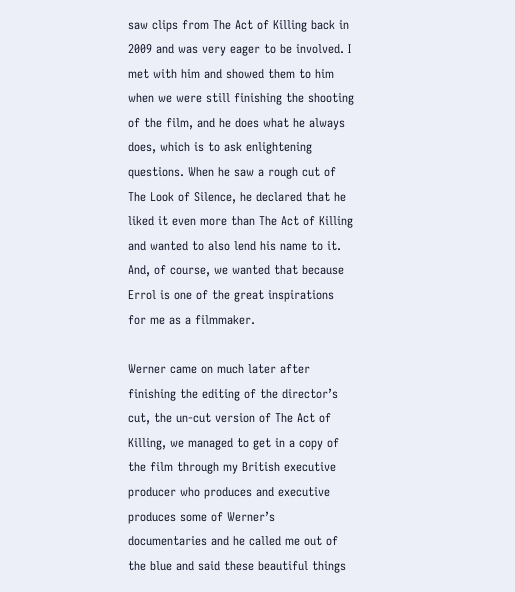saw clips from The Act of Killing back in 2009 and was very eager to be involved. I met with him and showed them to him when we were still finishing the shooting of the film, and he does what he always does, which is to ask enlightening questions. When he saw a rough cut of The Look of Silence, he declared that he liked it even more than The Act of Killing and wanted to also lend his name to it. And, of course, we wanted that because Errol is one of the great inspirations for me as a filmmaker.

Werner came on much later after finishing the editing of the director’s cut, the un-cut version of The Act of Killing, we managed to get in a copy of the film through my British executive producer who produces and executive produces some of Werner’s documentaries and he called me out of the blue and said these beautiful things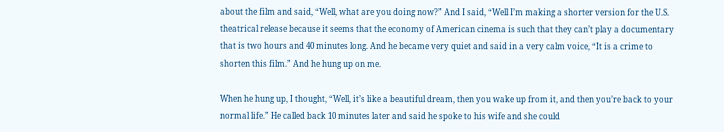about the film and said, “Well, what are you doing now?” And I said, “Well I’m making a shorter version for the U.S. theatrical release because it seems that the economy of American cinema is such that they can’t play a documentary that is two hours and 40 minutes long. And he became very quiet and said in a very calm voice, “It is a crime to shorten this film.” And he hung up on me.

When he hung up, I thought, “Well, it’s like a beautiful dream, then you wake up from it, and then you’re back to your normal life.” He called back 10 minutes later and said he spoke to his wife and she could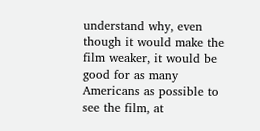understand why, even though it would make the film weaker, it would be good for as many Americans as possible to see the film, at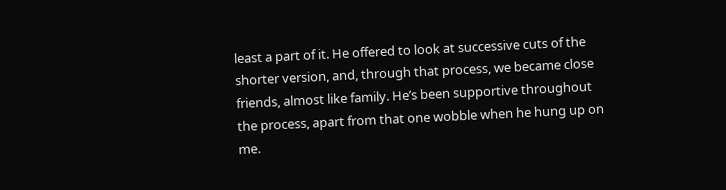least a part of it. He offered to look at successive cuts of the shorter version, and, through that process, we became close friends, almost like family. He’s been supportive throughout the process, apart from that one wobble when he hung up on me.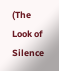(The Look of Silence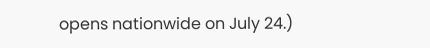opens nationwide on July 24.)